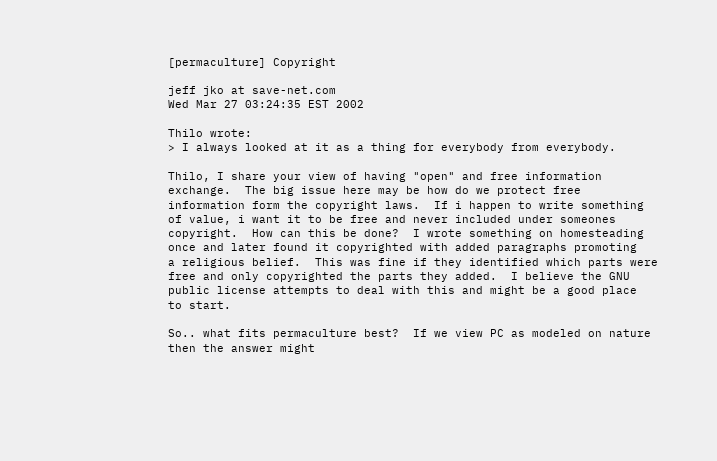[permaculture] Copyright

jeff jko at save-net.com
Wed Mar 27 03:24:35 EST 2002

Thilo wrote:
> I always looked at it as a thing for everybody from everybody.

Thilo, I share your view of having "open" and free information
exchange.  The big issue here may be how do we protect free
information form the copyright laws.  If i happen to write something
of value, i want it to be free and never included under someones
copyright.  How can this be done?  I wrote something on homesteading
once and later found it copyrighted with added paragraphs promoting
a religious belief.  This was fine if they identified which parts were
free and only copyrighted the parts they added.  I believe the GNU
public license attempts to deal with this and might be a good place
to start.

So.. what fits permaculture best?  If we view PC as modeled on nature
then the answer might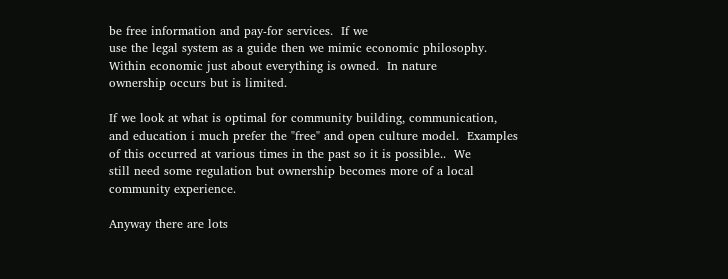be free information and pay-for services.  If we
use the legal system as a guide then we mimic economic philosophy.
Within economic just about everything is owned.  In nature
ownership occurs but is limited.

If we look at what is optimal for community building, communication,
and education i much prefer the "free" and open culture model.  Examples
of this occurred at various times in the past so it is possible..  We
still need some regulation but ownership becomes more of a local
community experience.

Anyway there are lots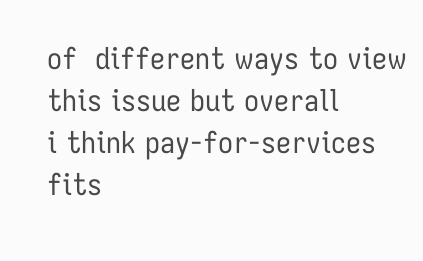of  different ways to view this issue but overall
i think pay-for-services fits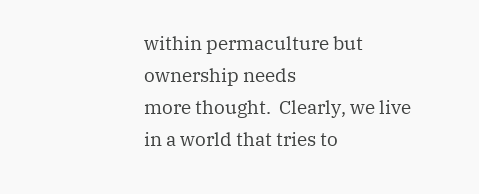within permaculture but ownership needs
more thought.  Clearly, we live in a world that tries to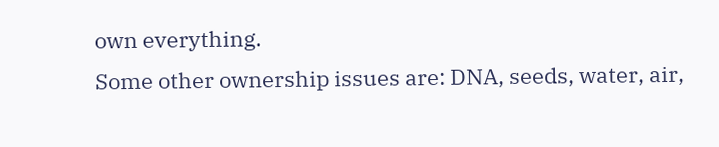own everything.
Some other ownership issues are: DNA, seeds, water, air,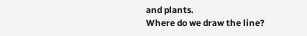and plants.
Where do we draw the line?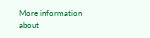More information about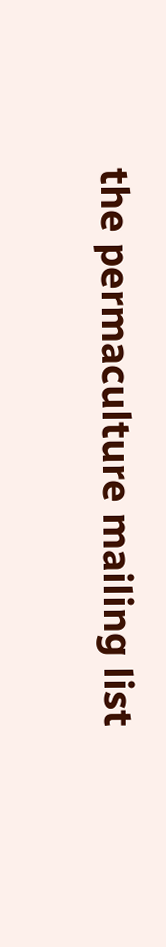the permaculture mailing list